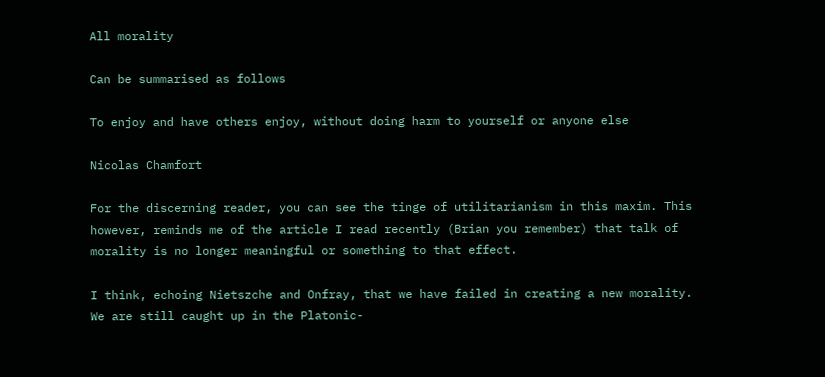All morality

Can be summarised as follows

To enjoy and have others enjoy, without doing harm to yourself or anyone else

Nicolas Chamfort

For the discerning reader, you can see the tinge of utilitarianism in this maxim. This however, reminds me of the article I read recently (Brian you remember) that talk of morality is no longer meaningful or something to that effect.

I think, echoing Nietszche and Onfray, that we have failed in creating a new morality. We are still caught up in the Platonic-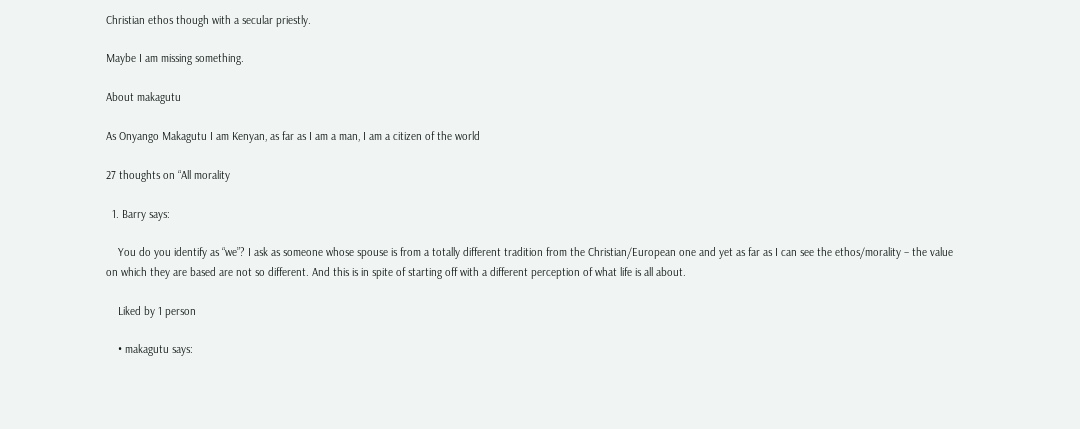Christian ethos though with a secular priestly.

Maybe I am missing something.

About makagutu

As Onyango Makagutu I am Kenyan, as far as I am a man, I am a citizen of the world

27 thoughts on “All morality

  1. Barry says:

    You do you identify as “we”? I ask as someone whose spouse is from a totally different tradition from the Christian/European one and yet as far as I can see the ethos/morality – the value on which they are based are not so different. And this is in spite of starting off with a different perception of what life is all about.

    Liked by 1 person

    • makagutu says: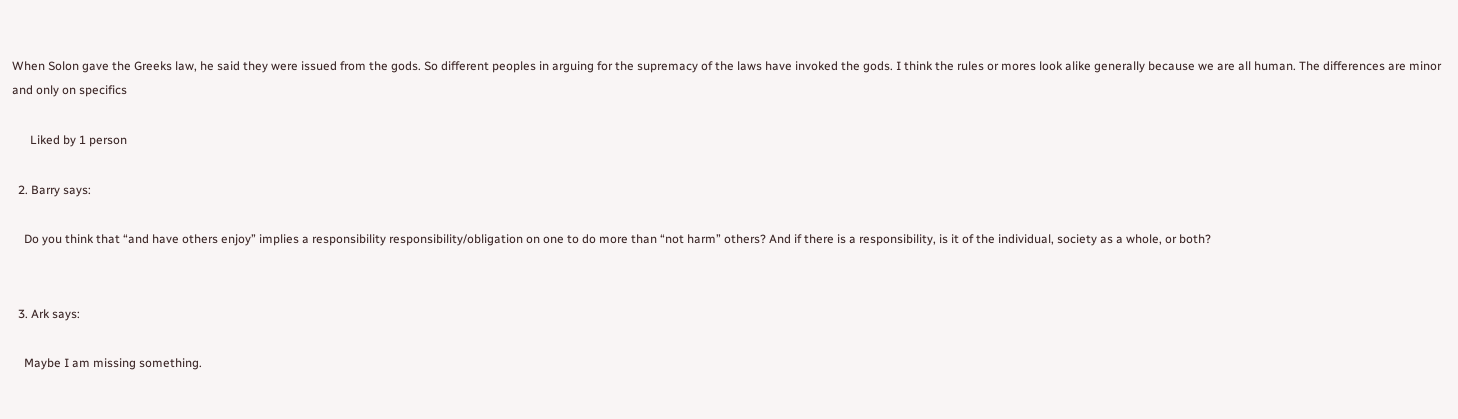When Solon gave the Greeks law, he said they were issued from the gods. So different peoples in arguing for the supremacy of the laws have invoked the gods. I think the rules or mores look alike generally because we are all human. The differences are minor and only on specifics

      Liked by 1 person

  2. Barry says:

    Do you think that “and have others enjoy” implies a responsibility responsibility/obligation on one to do more than “not harm” others? And if there is a responsibility, is it of the individual, society as a whole, or both?


  3. Ark says:

    Maybe I am missing something.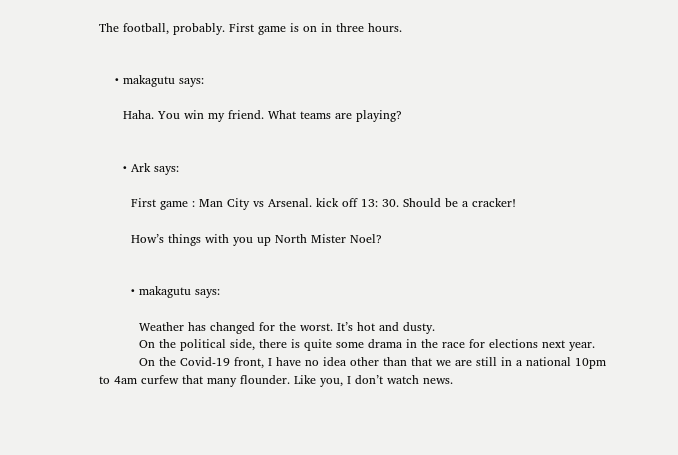The football, probably. First game is on in three hours.


    • makagutu says:

      Haha. You win my friend. What teams are playing?


      • Ark says:

        First game : Man City vs Arsenal. kick off 13: 30. Should be a cracker!

        How’s things with you up North Mister Noel?


        • makagutu says:

          Weather has changed for the worst. It’s hot and dusty.
          On the political side, there is quite some drama in the race for elections next year.
          On the Covid-19 front, I have no idea other than that we are still in a national 10pm to 4am curfew that many flounder. Like you, I don’t watch news.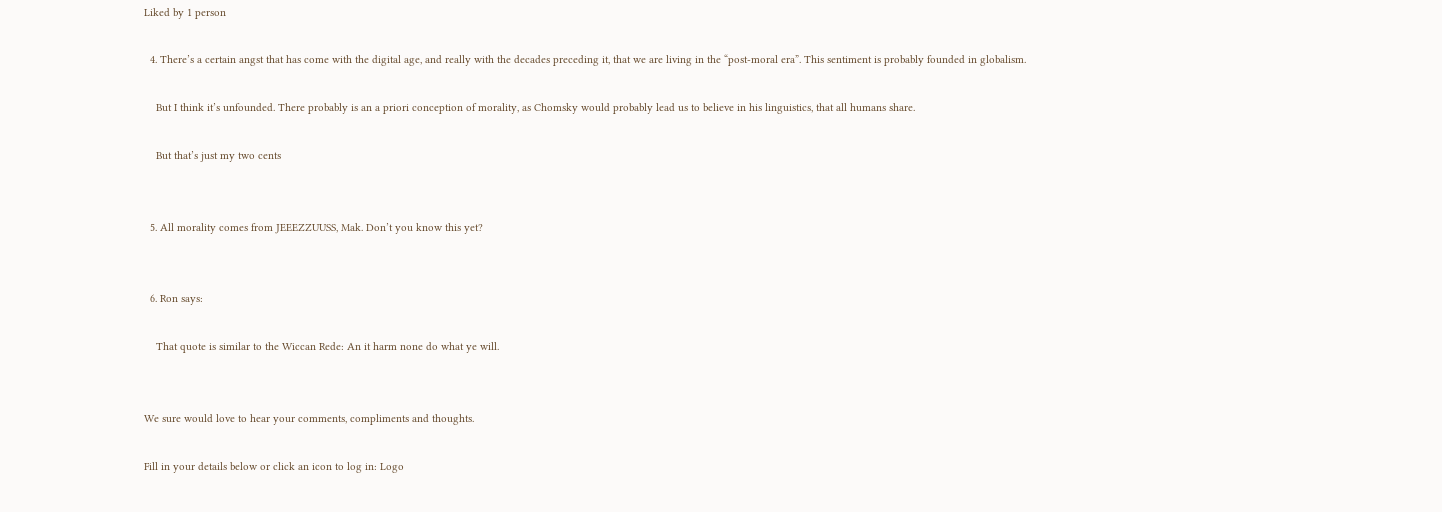Liked by 1 person

  4. There’s a certain angst that has come with the digital age, and really with the decades preceding it, that we are living in the “post-moral era”. This sentiment is probably founded in globalism.

    But I think it’s unfounded. There probably is an a priori conception of morality, as Chomsky would probably lead us to believe in his linguistics, that all humans share.

    But that’s just my two cents


  5. All morality comes from JEEEZZUUSS, Mak. Don’t you know this yet?


  6. Ron says:

    That quote is similar to the Wiccan Rede: An it harm none do what ye will.


We sure would love to hear your comments, compliments and thoughts.

Fill in your details below or click an icon to log in: Logo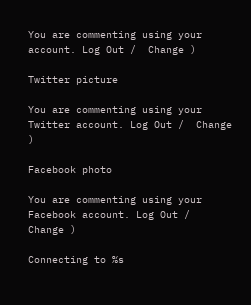You are commenting using your account. Log Out /  Change )

Twitter picture

You are commenting using your Twitter account. Log Out /  Change )

Facebook photo

You are commenting using your Facebook account. Log Out /  Change )

Connecting to %s